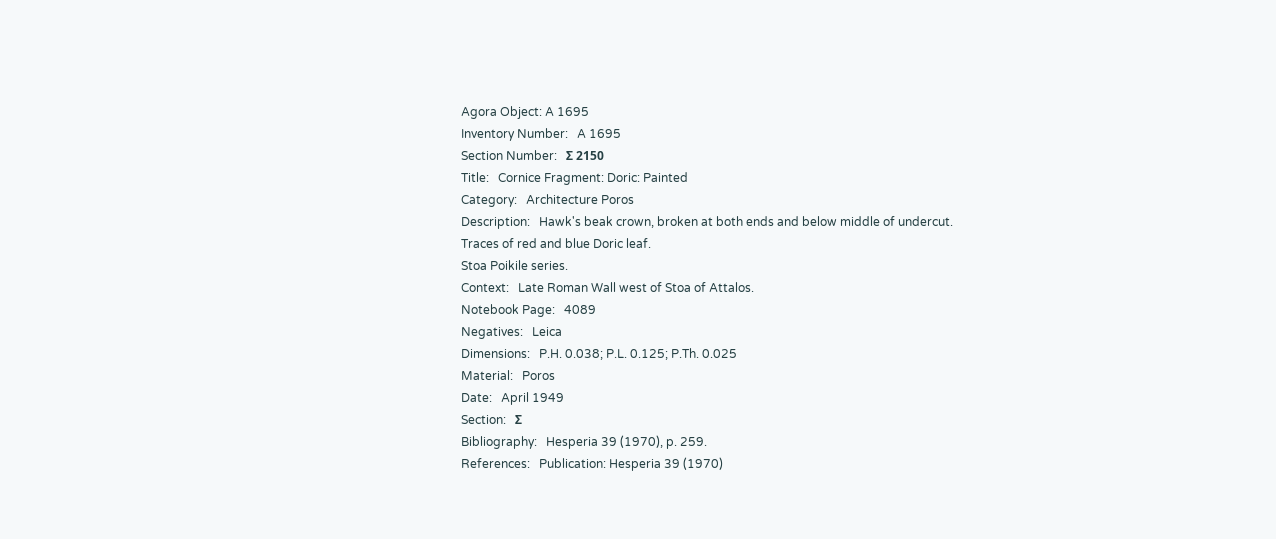Agora Object: A 1695
Inventory Number:   A 1695
Section Number:   Σ 2150
Title:   Cornice Fragment: Doric: Painted
Category:   Architecture Poros
Description:   Hawk's beak crown, broken at both ends and below middle of undercut.
Traces of red and blue Doric leaf.
Stoa Poikile series.
Context:   Late Roman Wall west of Stoa of Attalos.
Notebook Page:   4089
Negatives:   Leica
Dimensions:   P.H. 0.038; P.L. 0.125; P.Th. 0.025
Material:   Poros
Date:   April 1949
Section:   Σ
Bibliography:   Hesperia 39 (1970), p. 259.
References:   Publication: Hesperia 39 (1970)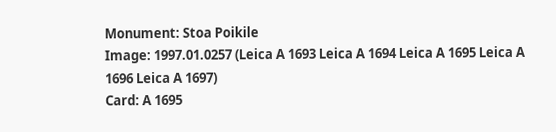Monument: Stoa Poikile
Image: 1997.01.0257 (Leica A 1693 Leica A 1694 Leica A 1695 Leica A 1696 Leica A 1697)
Card: A 1695